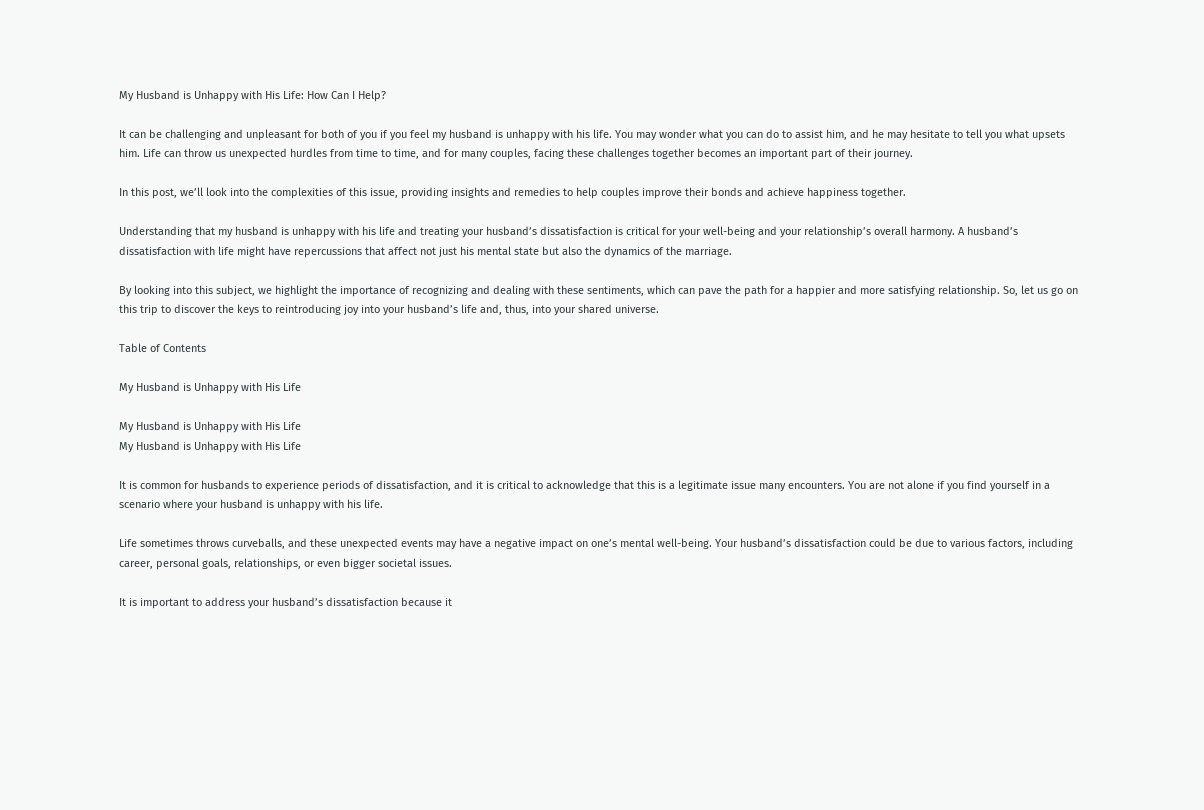My Husband is Unhappy with His Life: How Can I Help?

It can be challenging and unpleasant for both of you if you feel my husband is unhappy with his life. You may wonder what you can do to assist him, and he may hesitate to tell you what upsets him. Life can throw us unexpected hurdles from time to time, and for many couples, facing these challenges together becomes an important part of their journey.

In this post, we’ll look into the complexities of this issue, providing insights and remedies to help couples improve their bonds and achieve happiness together.

Understanding that my husband is unhappy with his life and treating your husband’s dissatisfaction is critical for your well-being and your relationship’s overall harmony. A husband’s dissatisfaction with life might have repercussions that affect not just his mental state but also the dynamics of the marriage.

By looking into this subject, we highlight the importance of recognizing and dealing with these sentiments, which can pave the path for a happier and more satisfying relationship. So, let us go on this trip to discover the keys to reintroducing joy into your husband’s life and, thus, into your shared universe.

Table of Contents

My Husband is Unhappy with His Life

My Husband is Unhappy with His Life
My Husband is Unhappy with His Life

It is common for husbands to experience periods of dissatisfaction, and it is critical to acknowledge that this is a legitimate issue many encounters. You are not alone if you find yourself in a scenario where your husband is unhappy with his life.

Life sometimes throws curveballs, and these unexpected events may have a negative impact on one’s mental well-being. Your husband’s dissatisfaction could be due to various factors, including career, personal goals, relationships, or even bigger societal issues.

It is important to address your husband’s dissatisfaction because it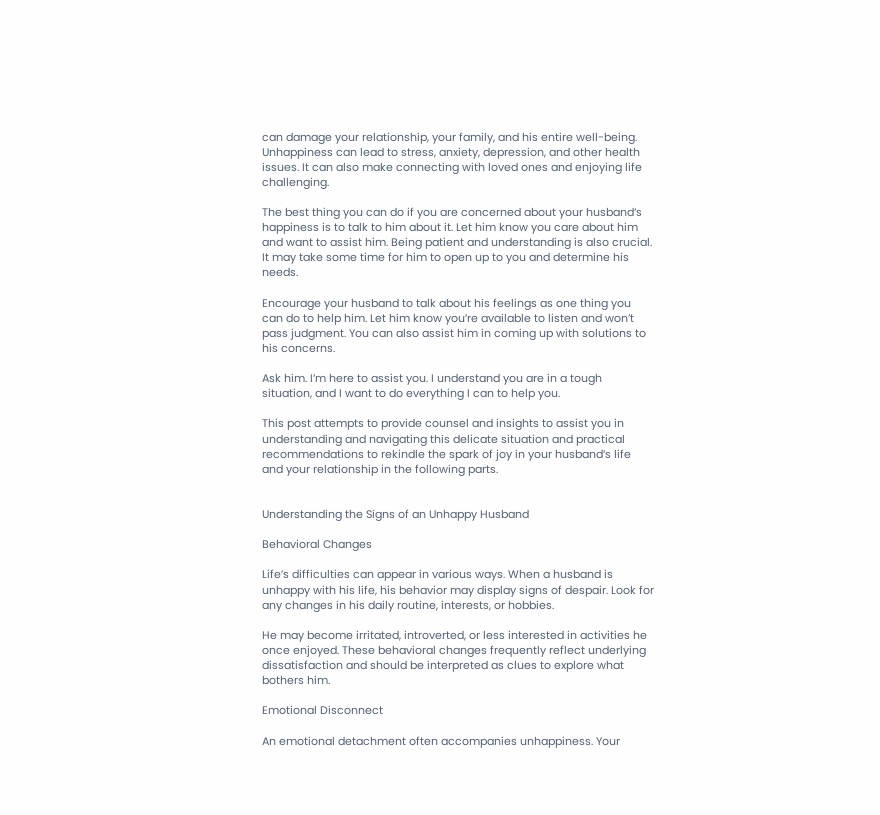can damage your relationship, your family, and his entire well-being. Unhappiness can lead to stress, anxiety, depression, and other health issues. It can also make connecting with loved ones and enjoying life challenging.

The best thing you can do if you are concerned about your husband‘s happiness is to talk to him about it. Let him know you care about him and want to assist him. Being patient and understanding is also crucial. It may take some time for him to open up to you and determine his needs.

Encourage your husband to talk about his feelings as one thing you can do to help him. Let him know you’re available to listen and won’t pass judgment. You can also assist him in coming up with solutions to his concerns.

Ask him. I’m here to assist you. I understand you are in a tough situation, and I want to do everything I can to help you.

This post attempts to provide counsel and insights to assist you in understanding and navigating this delicate situation and practical recommendations to rekindle the spark of joy in your husband’s life and your relationship in the following parts.


Understanding the Signs of an Unhappy Husband

Behavioral Changes

Life’s difficulties can appear in various ways. When a husband is unhappy with his life, his behavior may display signs of despair. Look for any changes in his daily routine, interests, or hobbies.

He may become irritated, introverted, or less interested in activities he once enjoyed. These behavioral changes frequently reflect underlying dissatisfaction and should be interpreted as clues to explore what bothers him.

Emotional Disconnect

An emotional detachment often accompanies unhappiness. Your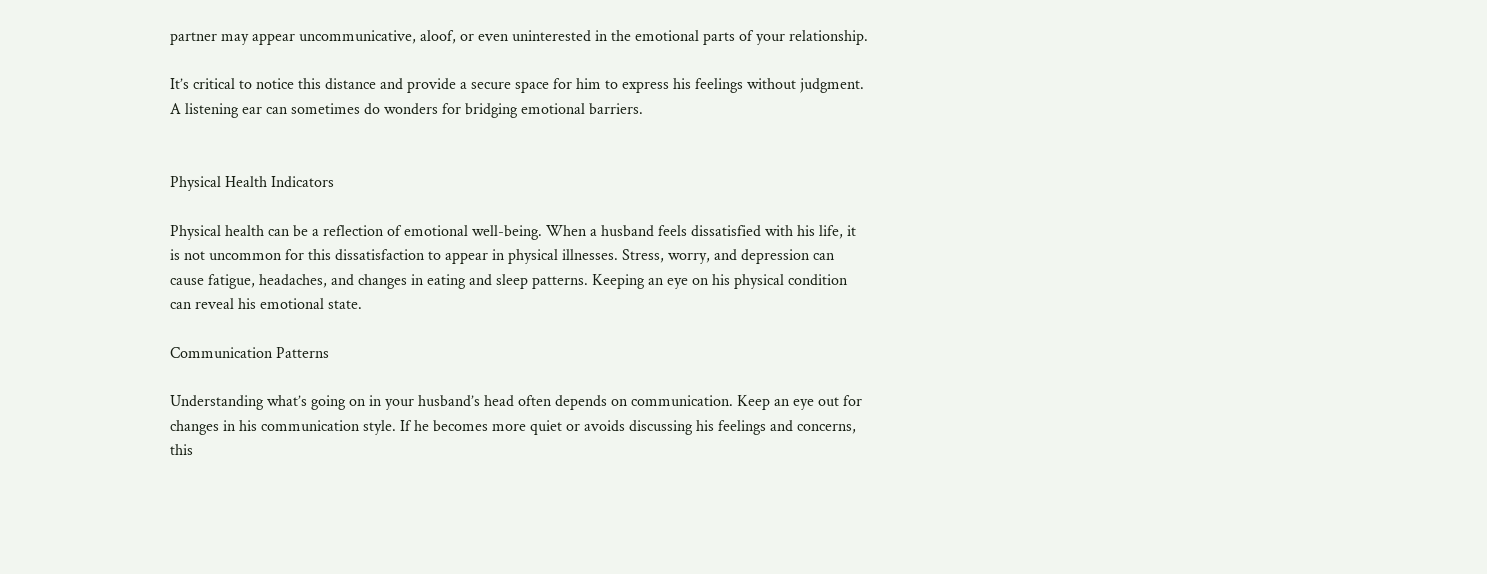partner may appear uncommunicative, aloof, or even uninterested in the emotional parts of your relationship.

It’s critical to notice this distance and provide a secure space for him to express his feelings without judgment. A listening ear can sometimes do wonders for bridging emotional barriers.


Physical Health Indicators

Physical health can be a reflection of emotional well-being. When a husband feels dissatisfied with his life, it is not uncommon for this dissatisfaction to appear in physical illnesses. Stress, worry, and depression can cause fatigue, headaches, and changes in eating and sleep patterns. Keeping an eye on his physical condition can reveal his emotional state.

Communication Patterns

Understanding what’s going on in your husband’s head often depends on communication. Keep an eye out for changes in his communication style. If he becomes more quiet or avoids discussing his feelings and concerns, this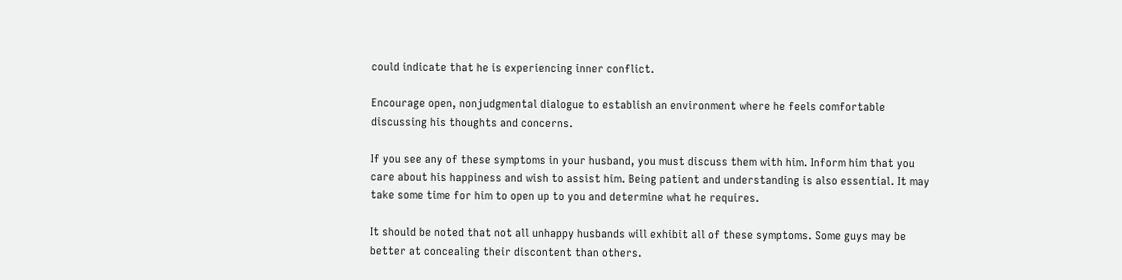could indicate that he is experiencing inner conflict.

Encourage open, nonjudgmental dialogue to establish an environment where he feels comfortable discussing his thoughts and concerns.

If you see any of these symptoms in your husband, you must discuss them with him. Inform him that you care about his happiness and wish to assist him. Being patient and understanding is also essential. It may take some time for him to open up to you and determine what he requires.

It should be noted that not all unhappy husbands will exhibit all of these symptoms. Some guys may be better at concealing their discontent than others.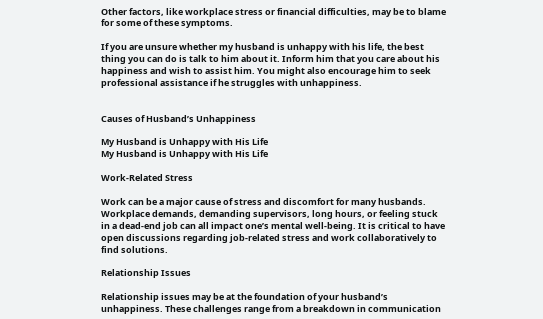Other factors, like workplace stress or financial difficulties, may be to blame for some of these symptoms.

If you are unsure whether my husband is unhappy with his life, the best thing you can do is talk to him about it. Inform him that you care about his happiness and wish to assist him. You might also encourage him to seek professional assistance if he struggles with unhappiness.


Causes of Husband’s Unhappiness

My Husband is Unhappy with His Life
My Husband is Unhappy with His Life

Work-Related Stress

Work can be a major cause of stress and discomfort for many husbands. Workplace demands, demanding supervisors, long hours, or feeling stuck in a dead-end job can all impact one’s mental well-being. It is critical to have open discussions regarding job-related stress and work collaboratively to find solutions.

Relationship Issues

Relationship issues may be at the foundation of your husband’s unhappiness. These challenges range from a breakdown in communication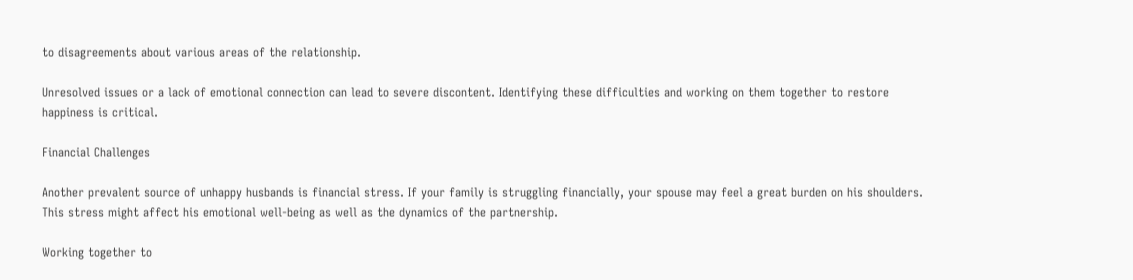to disagreements about various areas of the relationship.

Unresolved issues or a lack of emotional connection can lead to severe discontent. Identifying these difficulties and working on them together to restore happiness is critical.

Financial Challenges

Another prevalent source of unhappy husbands is financial stress. If your family is struggling financially, your spouse may feel a great burden on his shoulders. This stress might affect his emotional well-being as well as the dynamics of the partnership.

Working together to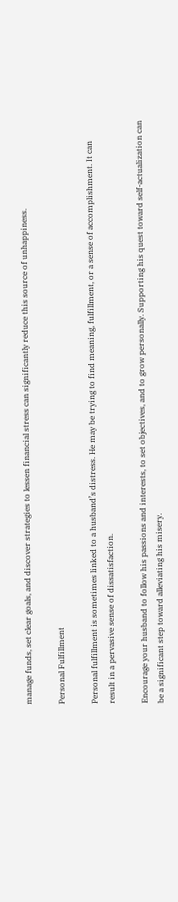manage funds, set clear goals, and discover strategies to lessen financial stress can significantly reduce this source of unhappiness.

Personal Fulfillment

Personal fulfillment is sometimes linked to a husband’s distress. He may be trying to find meaning, fulfillment, or a sense of accomplishment. It can result in a pervasive sense of dissatisfaction.

Encourage your husband to follow his passions and interests, to set objectives, and to grow personally. Supporting his quest toward self-actualization can be a significant step toward alleviating his misery.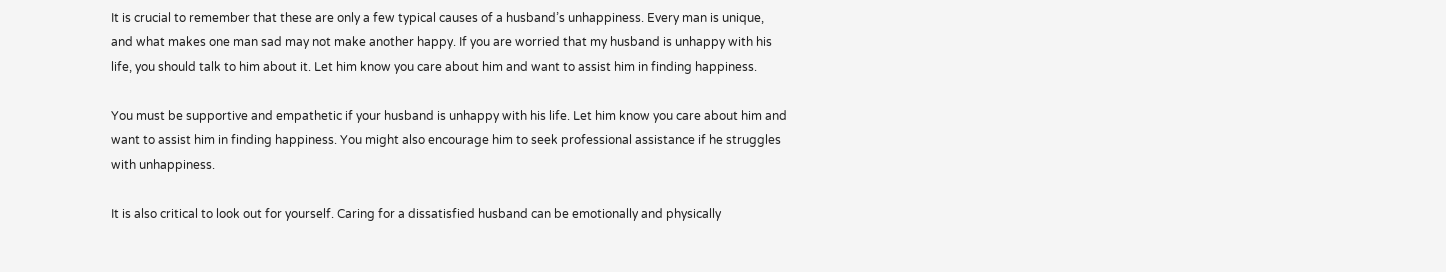It is crucial to remember that these are only a few typical causes of a husband’s unhappiness. Every man is unique, and what makes one man sad may not make another happy. If you are worried that my husband is unhappy with his life, you should talk to him about it. Let him know you care about him and want to assist him in finding happiness.

You must be supportive and empathetic if your husband is unhappy with his life. Let him know you care about him and want to assist him in finding happiness. You might also encourage him to seek professional assistance if he struggles with unhappiness.

It is also critical to look out for yourself. Caring for a dissatisfied husband can be emotionally and physically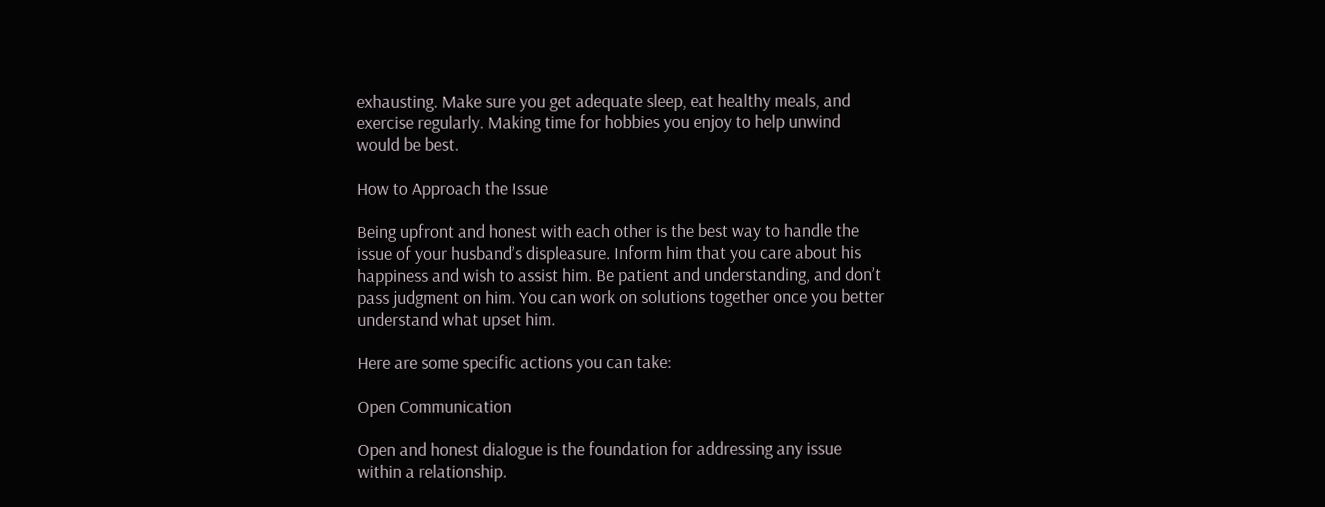exhausting. Make sure you get adequate sleep, eat healthy meals, and exercise regularly. Making time for hobbies you enjoy to help unwind would be best.

How to Approach the Issue

Being upfront and honest with each other is the best way to handle the issue of your husband’s displeasure. Inform him that you care about his happiness and wish to assist him. Be patient and understanding, and don’t pass judgment on him. You can work on solutions together once you better understand what upset him.

Here are some specific actions you can take:

Open Communication

Open and honest dialogue is the foundation for addressing any issue within a relationship.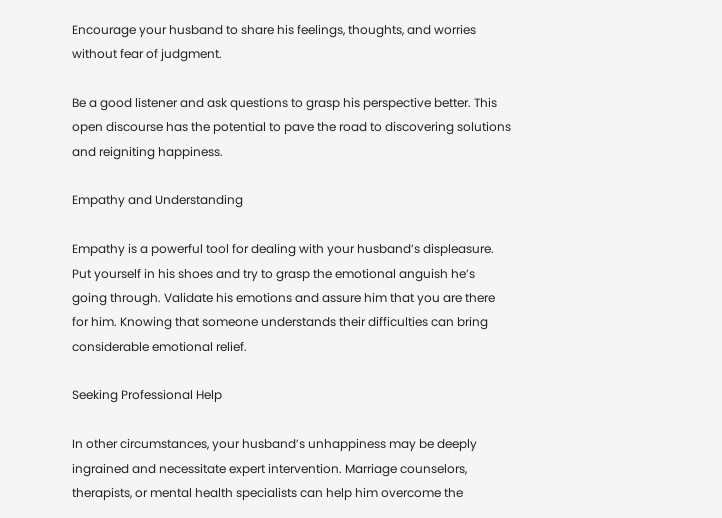Encourage your husband to share his feelings, thoughts, and worries without fear of judgment.

Be a good listener and ask questions to grasp his perspective better. This open discourse has the potential to pave the road to discovering solutions and reigniting happiness.

Empathy and Understanding

Empathy is a powerful tool for dealing with your husband’s displeasure. Put yourself in his shoes and try to grasp the emotional anguish he’s going through. Validate his emotions and assure him that you are there for him. Knowing that someone understands their difficulties can bring considerable emotional relief.

Seeking Professional Help

In other circumstances, your husband’s unhappiness may be deeply ingrained and necessitate expert intervention. Marriage counselors, therapists, or mental health specialists can help him overcome the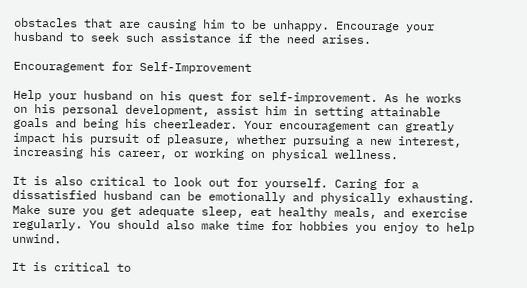obstacles that are causing him to be unhappy. Encourage your husband to seek such assistance if the need arises.

Encouragement for Self-Improvement

Help your husband on his quest for self-improvement. As he works on his personal development, assist him in setting attainable goals and being his cheerleader. Your encouragement can greatly impact his pursuit of pleasure, whether pursuing a new interest, increasing his career, or working on physical wellness.

It is also critical to look out for yourself. Caring for a dissatisfied husband can be emotionally and physically exhausting. Make sure you get adequate sleep, eat healthy meals, and exercise regularly. You should also make time for hobbies you enjoy to help unwind.

It is critical to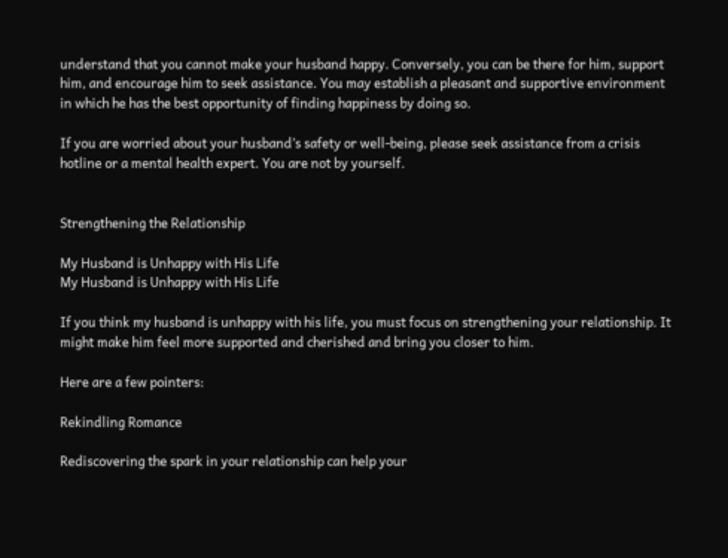understand that you cannot make your husband happy. Conversely, you can be there for him, support him, and encourage him to seek assistance. You may establish a pleasant and supportive environment in which he has the best opportunity of finding happiness by doing so.

If you are worried about your husband’s safety or well-being, please seek assistance from a crisis hotline or a mental health expert. You are not by yourself.


Strengthening the Relationship

My Husband is Unhappy with His Life
My Husband is Unhappy with His Life

If you think my husband is unhappy with his life, you must focus on strengthening your relationship. It might make him feel more supported and cherished and bring you closer to him.

Here are a few pointers:

Rekindling Romance

Rediscovering the spark in your relationship can help your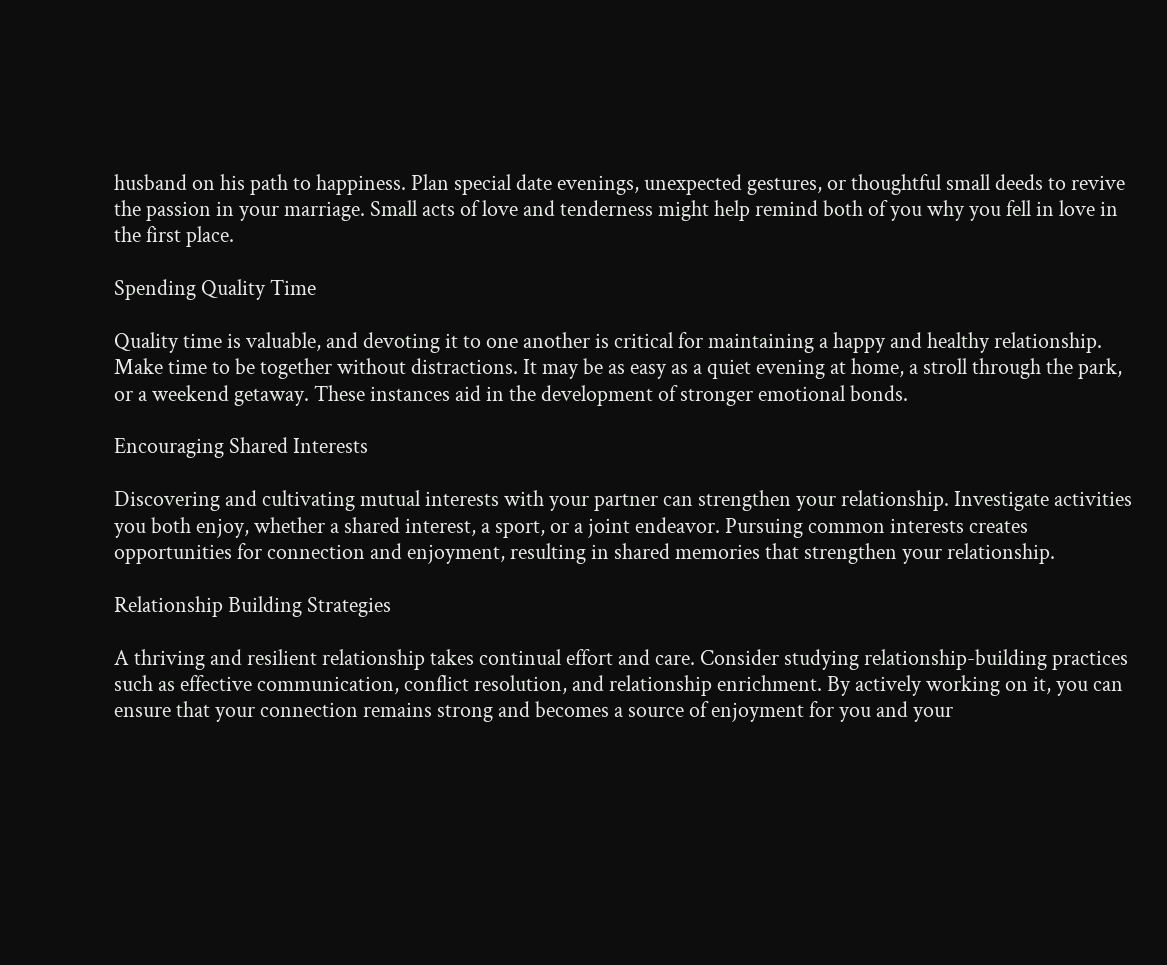husband on his path to happiness. Plan special date evenings, unexpected gestures, or thoughtful small deeds to revive the passion in your marriage. Small acts of love and tenderness might help remind both of you why you fell in love in the first place.

Spending Quality Time

Quality time is valuable, and devoting it to one another is critical for maintaining a happy and healthy relationship. Make time to be together without distractions. It may be as easy as a quiet evening at home, a stroll through the park, or a weekend getaway. These instances aid in the development of stronger emotional bonds.

Encouraging Shared Interests

Discovering and cultivating mutual interests with your partner can strengthen your relationship. Investigate activities you both enjoy, whether a shared interest, a sport, or a joint endeavor. Pursuing common interests creates opportunities for connection and enjoyment, resulting in shared memories that strengthen your relationship.

Relationship Building Strategies

A thriving and resilient relationship takes continual effort and care. Consider studying relationship-building practices such as effective communication, conflict resolution, and relationship enrichment. By actively working on it, you can ensure that your connection remains strong and becomes a source of enjoyment for you and your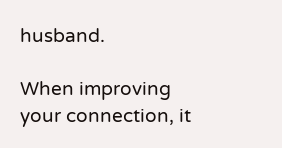husband.

When improving your connection, it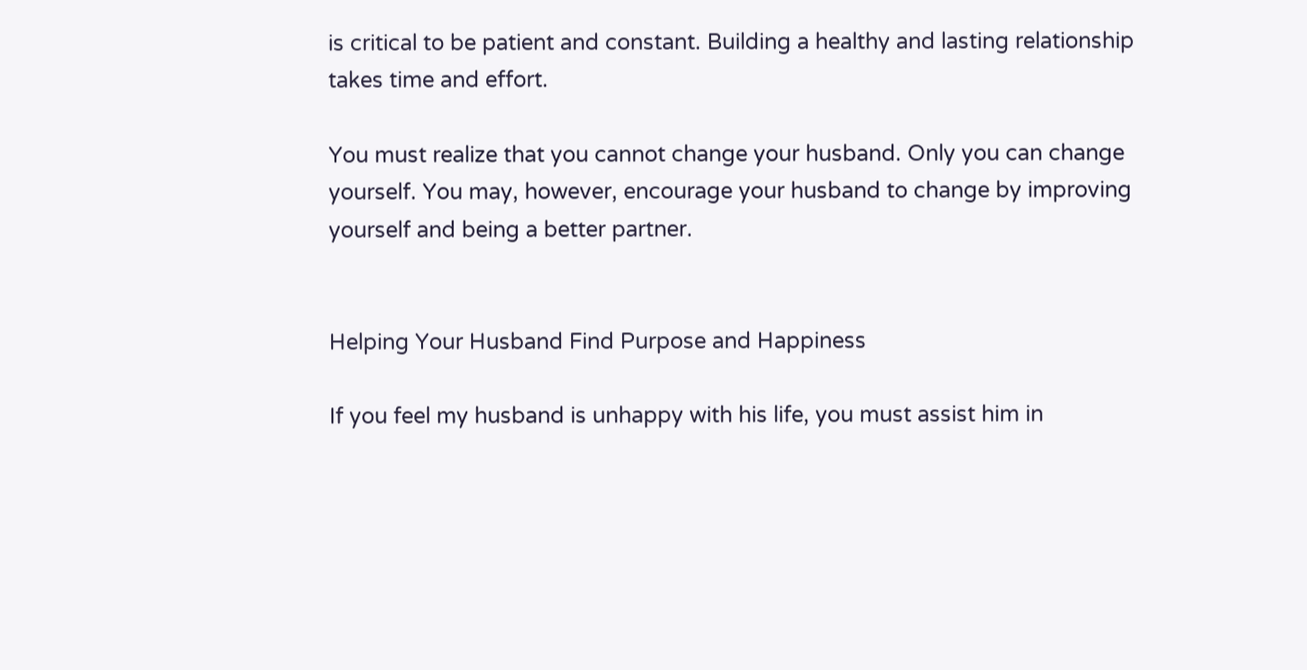is critical to be patient and constant. Building a healthy and lasting relationship takes time and effort.

You must realize that you cannot change your husband. Only you can change yourself. You may, however, encourage your husband to change by improving yourself and being a better partner.


Helping Your Husband Find Purpose and Happiness

If you feel my husband is unhappy with his life, you must assist him in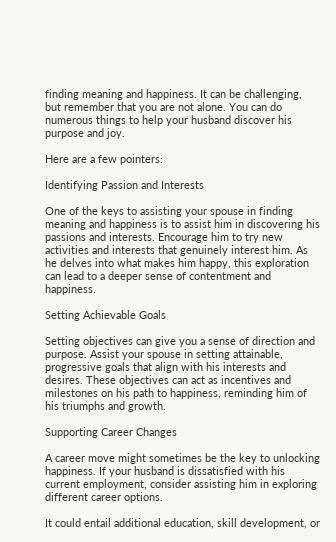finding meaning and happiness. It can be challenging, but remember that you are not alone. You can do numerous things to help your husband discover his purpose and joy.

Here are a few pointers:

Identifying Passion and Interests

One of the keys to assisting your spouse in finding meaning and happiness is to assist him in discovering his passions and interests. Encourage him to try new activities and interests that genuinely interest him. As he delves into what makes him happy, this exploration can lead to a deeper sense of contentment and happiness.

Setting Achievable Goals

Setting objectives can give you a sense of direction and purpose. Assist your spouse in setting attainable, progressive goals that align with his interests and desires. These objectives can act as incentives and milestones on his path to happiness, reminding him of his triumphs and growth.

Supporting Career Changes

A career move might sometimes be the key to unlocking happiness. If your husband is dissatisfied with his current employment, consider assisting him in exploring different career options.

It could entail additional education, skill development, or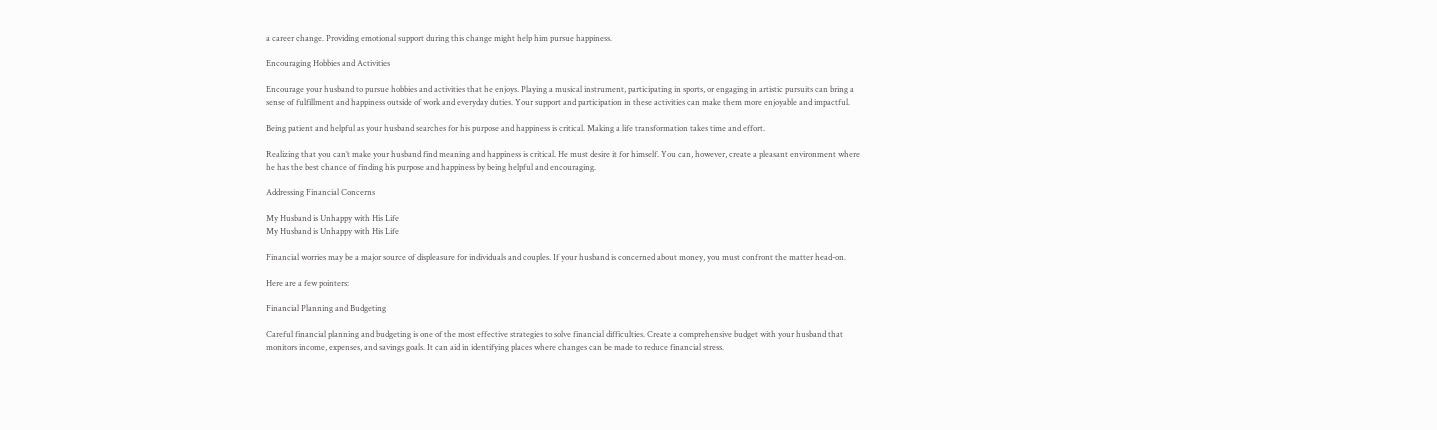a career change. Providing emotional support during this change might help him pursue happiness.

Encouraging Hobbies and Activities

Encourage your husband to pursue hobbies and activities that he enjoys. Playing a musical instrument, participating in sports, or engaging in artistic pursuits can bring a sense of fulfillment and happiness outside of work and everyday duties. Your support and participation in these activities can make them more enjoyable and impactful.

Being patient and helpful as your husband searches for his purpose and happiness is critical. Making a life transformation takes time and effort.

Realizing that you can’t make your husband find meaning and happiness is critical. He must desire it for himself. You can, however, create a pleasant environment where he has the best chance of finding his purpose and happiness by being helpful and encouraging.

Addressing Financial Concerns

My Husband is Unhappy with His Life
My Husband is Unhappy with His Life

Financial worries may be a major source of displeasure for individuals and couples. If your husband is concerned about money, you must confront the matter head-on.

Here are a few pointers:

Financial Planning and Budgeting

Careful financial planning and budgeting is one of the most effective strategies to solve financial difficulties. Create a comprehensive budget with your husband that monitors income, expenses, and savings goals. It can aid in identifying places where changes can be made to reduce financial stress.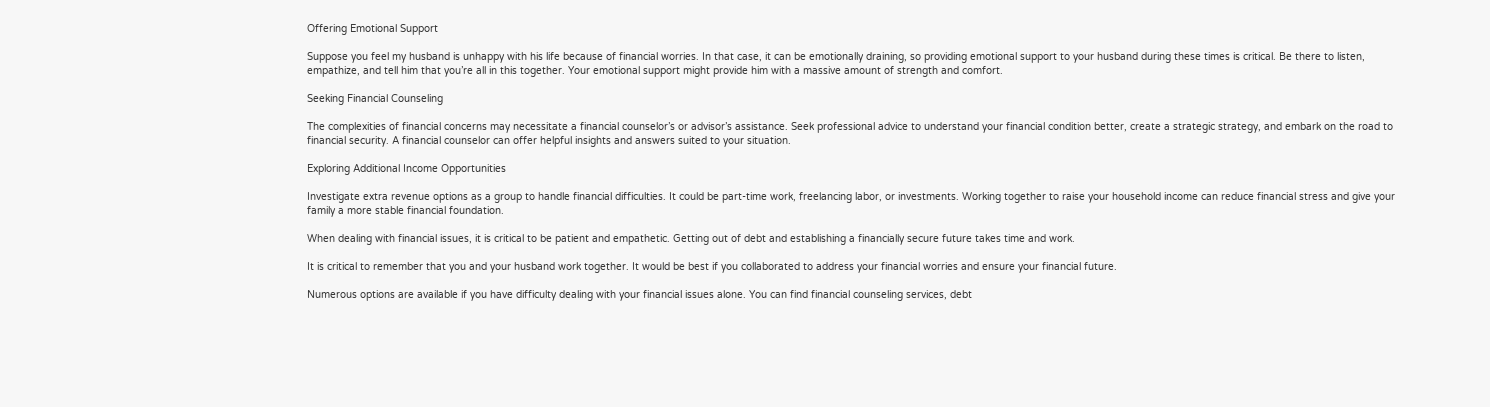Offering Emotional Support

Suppose you feel my husband is unhappy with his life because of financial worries. In that case, it can be emotionally draining, so providing emotional support to your husband during these times is critical. Be there to listen, empathize, and tell him that you’re all in this together. Your emotional support might provide him with a massive amount of strength and comfort.

Seeking Financial Counseling

The complexities of financial concerns may necessitate a financial counselor’s or advisor’s assistance. Seek professional advice to understand your financial condition better, create a strategic strategy, and embark on the road to financial security. A financial counselor can offer helpful insights and answers suited to your situation.

Exploring Additional Income Opportunities

Investigate extra revenue options as a group to handle financial difficulties. It could be part-time work, freelancing labor, or investments. Working together to raise your household income can reduce financial stress and give your family a more stable financial foundation.

When dealing with financial issues, it is critical to be patient and empathetic. Getting out of debt and establishing a financially secure future takes time and work.

It is critical to remember that you and your husband work together. It would be best if you collaborated to address your financial worries and ensure your financial future.

Numerous options are available if you have difficulty dealing with your financial issues alone. You can find financial counseling services, debt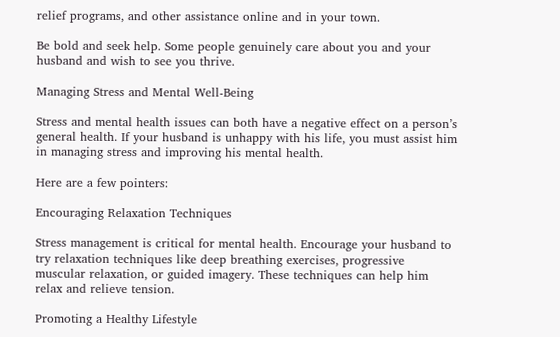relief programs, and other assistance online and in your town.

Be bold and seek help. Some people genuinely care about you and your husband and wish to see you thrive.

Managing Stress and Mental Well-Being

Stress and mental health issues can both have a negative effect on a person’s general health. If your husband is unhappy with his life, you must assist him in managing stress and improving his mental health.

Here are a few pointers:

Encouraging Relaxation Techniques

Stress management is critical for mental health. Encourage your husband to try relaxation techniques like deep breathing exercises, progressive muscular relaxation, or guided imagery. These techniques can help him relax and relieve tension.

Promoting a Healthy Lifestyle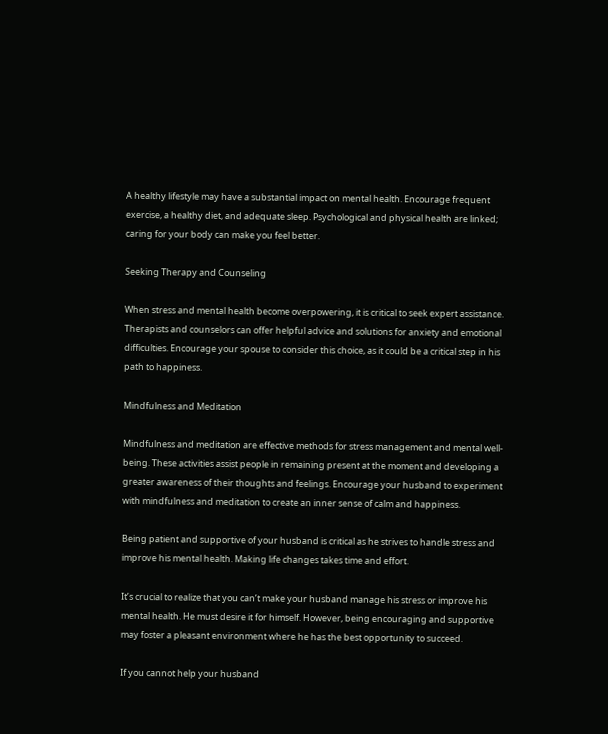A healthy lifestyle may have a substantial impact on mental health. Encourage frequent exercise, a healthy diet, and adequate sleep. Psychological and physical health are linked; caring for your body can make you feel better.

Seeking Therapy and Counseling

When stress and mental health become overpowering, it is critical to seek expert assistance. Therapists and counselors can offer helpful advice and solutions for anxiety and emotional difficulties. Encourage your spouse to consider this choice, as it could be a critical step in his path to happiness.

Mindfulness and Meditation

Mindfulness and meditation are effective methods for stress management and mental well-being. These activities assist people in remaining present at the moment and developing a greater awareness of their thoughts and feelings. Encourage your husband to experiment with mindfulness and meditation to create an inner sense of calm and happiness.

Being patient and supportive of your husband is critical as he strives to handle stress and improve his mental health. Making life changes takes time and effort.

It’s crucial to realize that you can’t make your husband manage his stress or improve his mental health. He must desire it for himself. However, being encouraging and supportive may foster a pleasant environment where he has the best opportunity to succeed.

If you cannot help your husband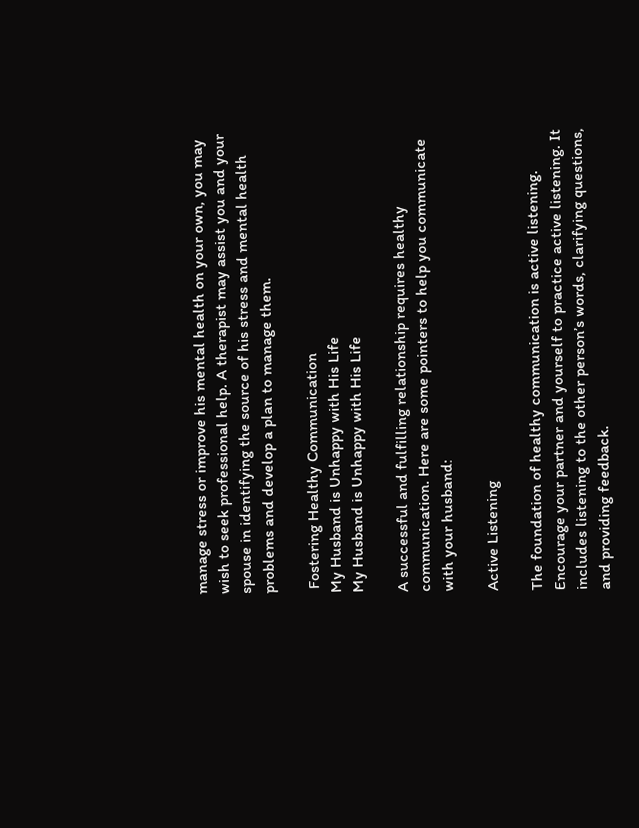manage stress or improve his mental health on your own, you may wish to seek professional help. A therapist may assist you and your spouse in identifying the source of his stress and mental health problems and develop a plan to manage them.

 Fostering Healthy Communication
My Husband is Unhappy with His Life
My Husband is Unhappy with His Life

A successful and fulfilling relationship requires healthy communication. Here are some pointers to help you communicate with your husband:

Active Listening

The foundation of healthy communication is active listening. Encourage your partner and yourself to practice active listening. It includes listening to the other person’s words, clarifying questions, and providing feedback.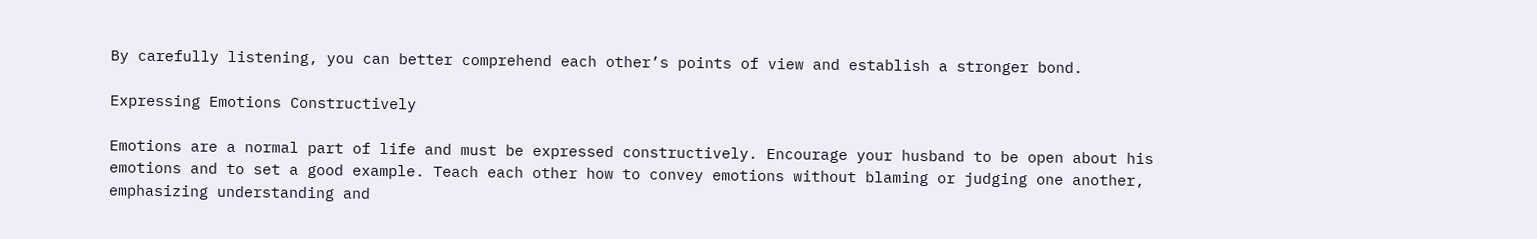By carefully listening, you can better comprehend each other’s points of view and establish a stronger bond.

Expressing Emotions Constructively

Emotions are a normal part of life and must be expressed constructively. Encourage your husband to be open about his emotions and to set a good example. Teach each other how to convey emotions without blaming or judging one another, emphasizing understanding and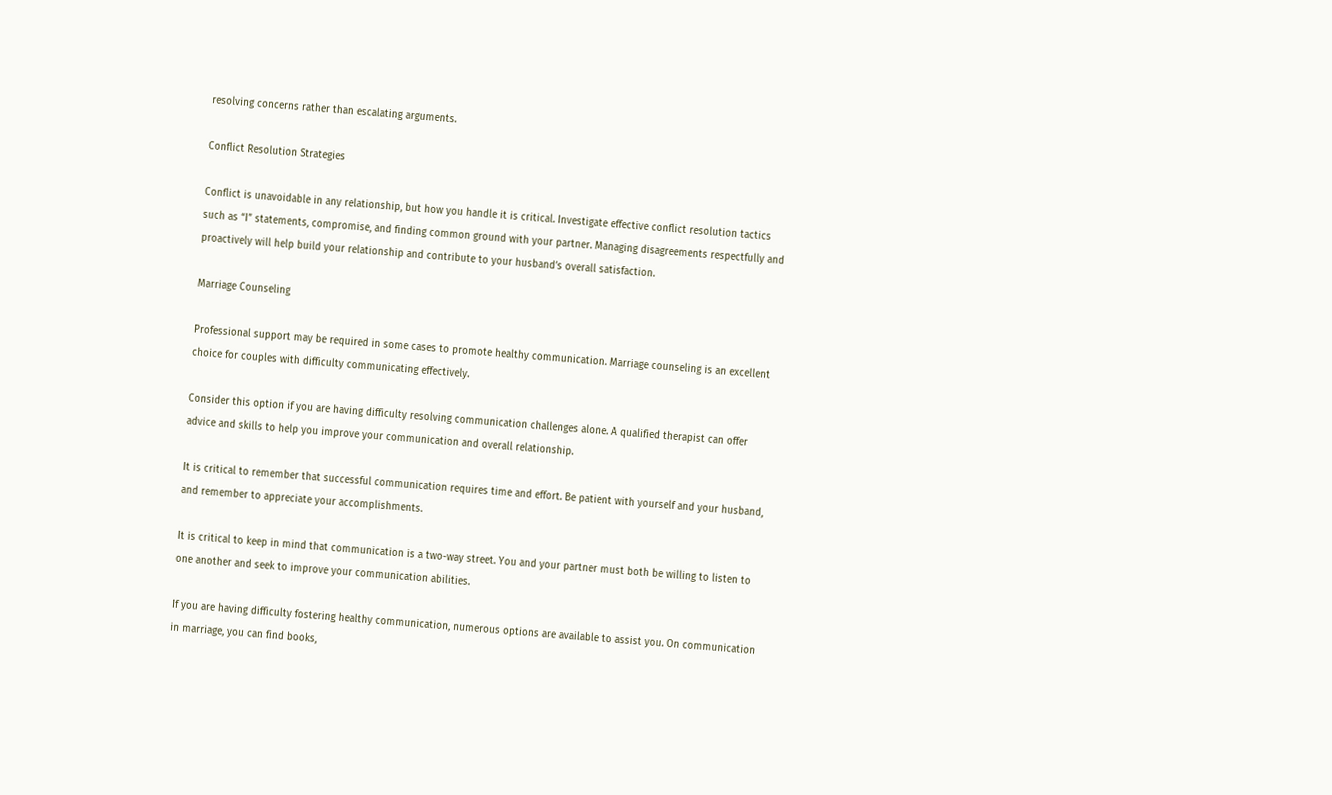resolving concerns rather than escalating arguments.

Conflict Resolution Strategies

Conflict is unavoidable in any relationship, but how you handle it is critical. Investigate effective conflict resolution tactics such as “I” statements, compromise, and finding common ground with your partner. Managing disagreements respectfully and proactively will help build your relationship and contribute to your husband’s overall satisfaction.

Marriage Counseling

Professional support may be required in some cases to promote healthy communication. Marriage counseling is an excellent choice for couples with difficulty communicating effectively.

Consider this option if you are having difficulty resolving communication challenges alone. A qualified therapist can offer advice and skills to help you improve your communication and overall relationship.

It is critical to remember that successful communication requires time and effort. Be patient with yourself and your husband, and remember to appreciate your accomplishments.

It is critical to keep in mind that communication is a two-way street. You and your partner must both be willing to listen to one another and seek to improve your communication abilities.

If you are having difficulty fostering healthy communication, numerous options are available to assist you. On communication in marriage, you can find books,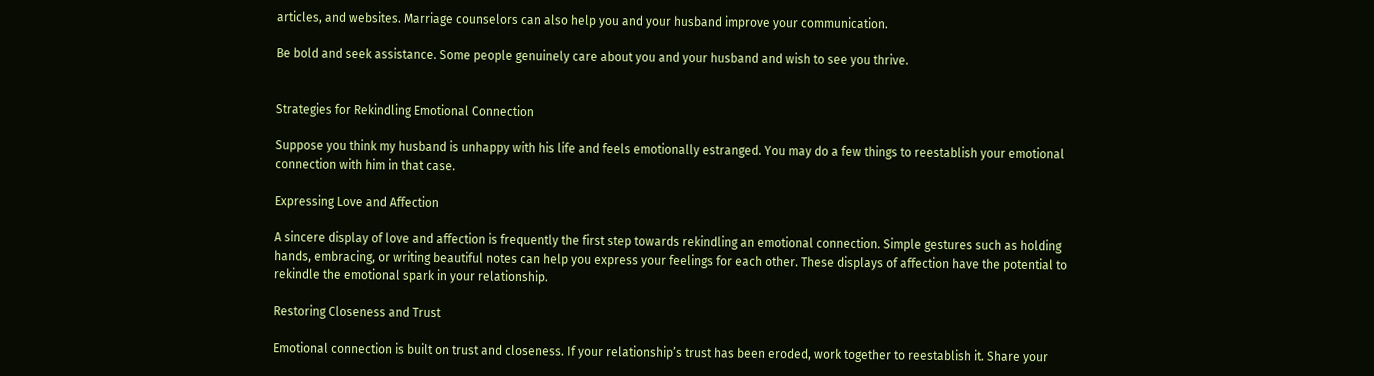articles, and websites. Marriage counselors can also help you and your husband improve your communication.

Be bold and seek assistance. Some people genuinely care about you and your husband and wish to see you thrive.


Strategies for Rekindling Emotional Connection

Suppose you think my husband is unhappy with his life and feels emotionally estranged. You may do a few things to reestablish your emotional connection with him in that case.

Expressing Love and Affection

A sincere display of love and affection is frequently the first step towards rekindling an emotional connection. Simple gestures such as holding hands, embracing, or writing beautiful notes can help you express your feelings for each other. These displays of affection have the potential to rekindle the emotional spark in your relationship.

Restoring Closeness and Trust

Emotional connection is built on trust and closeness. If your relationship’s trust has been eroded, work together to reestablish it. Share your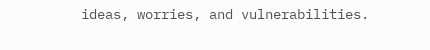ideas, worries, and vulnerabilities.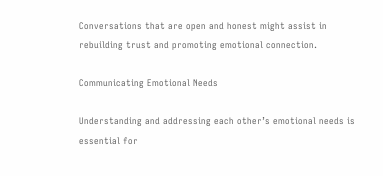Conversations that are open and honest might assist in rebuilding trust and promoting emotional connection.

Communicating Emotional Needs

Understanding and addressing each other’s emotional needs is essential for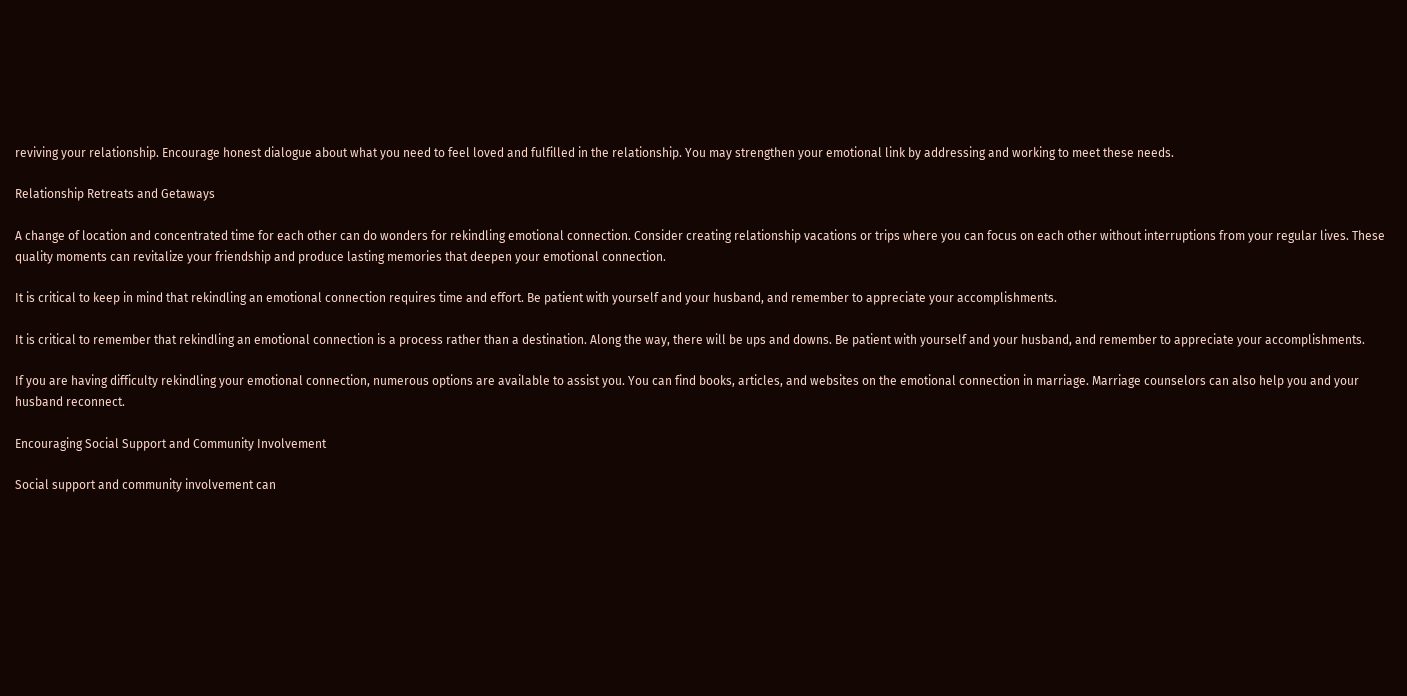reviving your relationship. Encourage honest dialogue about what you need to feel loved and fulfilled in the relationship. You may strengthen your emotional link by addressing and working to meet these needs.

Relationship Retreats and Getaways

A change of location and concentrated time for each other can do wonders for rekindling emotional connection. Consider creating relationship vacations or trips where you can focus on each other without interruptions from your regular lives. These quality moments can revitalize your friendship and produce lasting memories that deepen your emotional connection.

It is critical to keep in mind that rekindling an emotional connection requires time and effort. Be patient with yourself and your husband, and remember to appreciate your accomplishments.

It is critical to remember that rekindling an emotional connection is a process rather than a destination. Along the way, there will be ups and downs. Be patient with yourself and your husband, and remember to appreciate your accomplishments.

If you are having difficulty rekindling your emotional connection, numerous options are available to assist you. You can find books, articles, and websites on the emotional connection in marriage. Marriage counselors can also help you and your husband reconnect.

Encouraging Social Support and Community Involvement

Social support and community involvement can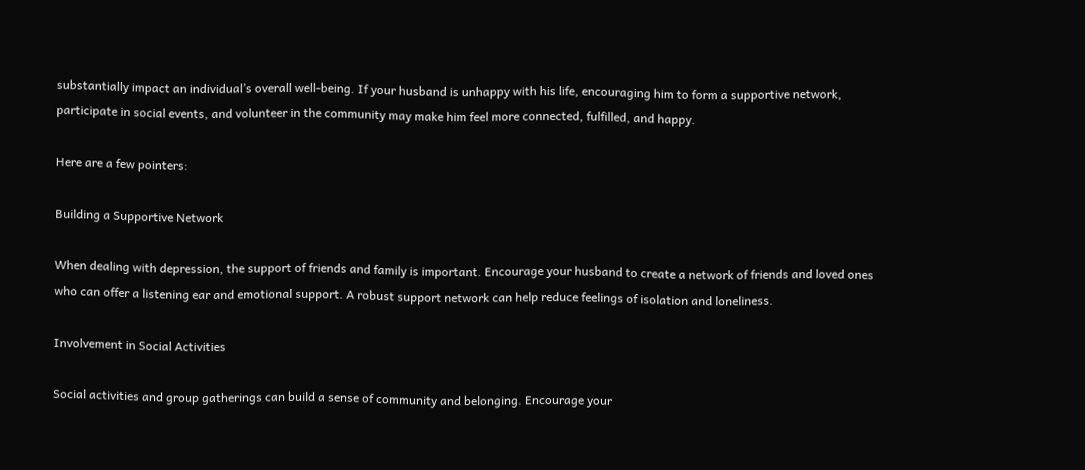substantially impact an individual’s overall well-being. If your husband is unhappy with his life, encouraging him to form a supportive network, participate in social events, and volunteer in the community may make him feel more connected, fulfilled, and happy.

Here are a few pointers:

Building a Supportive Network

When dealing with depression, the support of friends and family is important. Encourage your husband to create a network of friends and loved ones who can offer a listening ear and emotional support. A robust support network can help reduce feelings of isolation and loneliness.

Involvement in Social Activities

Social activities and group gatherings can build a sense of community and belonging. Encourage your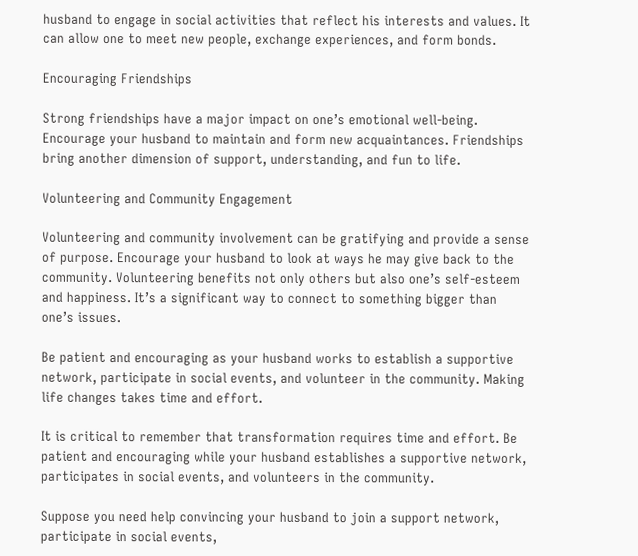husband to engage in social activities that reflect his interests and values. It can allow one to meet new people, exchange experiences, and form bonds.

Encouraging Friendships

Strong friendships have a major impact on one’s emotional well-being. Encourage your husband to maintain and form new acquaintances. Friendships bring another dimension of support, understanding, and fun to life.

Volunteering and Community Engagement

Volunteering and community involvement can be gratifying and provide a sense of purpose. Encourage your husband to look at ways he may give back to the community. Volunteering benefits not only others but also one’s self-esteem and happiness. It’s a significant way to connect to something bigger than one’s issues.

Be patient and encouraging as your husband works to establish a supportive network, participate in social events, and volunteer in the community. Making life changes takes time and effort.

It is critical to remember that transformation requires time and effort. Be patient and encouraging while your husband establishes a supportive network, participates in social events, and volunteers in the community.

Suppose you need help convincing your husband to join a support network, participate in social events,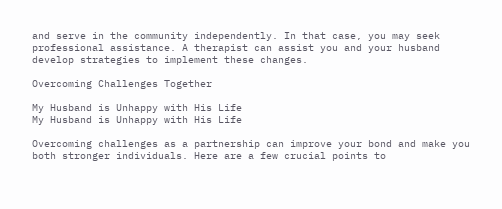and serve in the community independently. In that case, you may seek professional assistance. A therapist can assist you and your husband develop strategies to implement these changes.

Overcoming Challenges Together

My Husband is Unhappy with His Life
My Husband is Unhappy with His Life

Overcoming challenges as a partnership can improve your bond and make you both stronger individuals. Here are a few crucial points to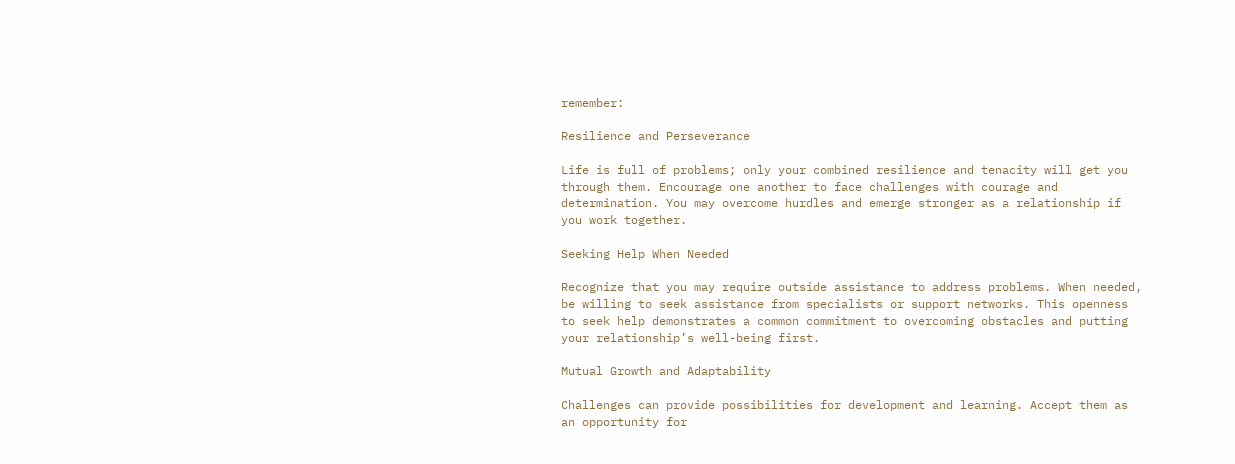remember:

Resilience and Perseverance

Life is full of problems; only your combined resilience and tenacity will get you through them. Encourage one another to face challenges with courage and determination. You may overcome hurdles and emerge stronger as a relationship if you work together.

Seeking Help When Needed

Recognize that you may require outside assistance to address problems. When needed, be willing to seek assistance from specialists or support networks. This openness to seek help demonstrates a common commitment to overcoming obstacles and putting your relationship’s well-being first.

Mutual Growth and Adaptability

Challenges can provide possibilities for development and learning. Accept them as an opportunity for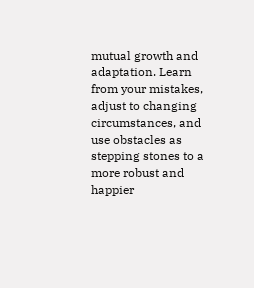mutual growth and adaptation. Learn from your mistakes, adjust to changing circumstances, and use obstacles as stepping stones to a more robust and happier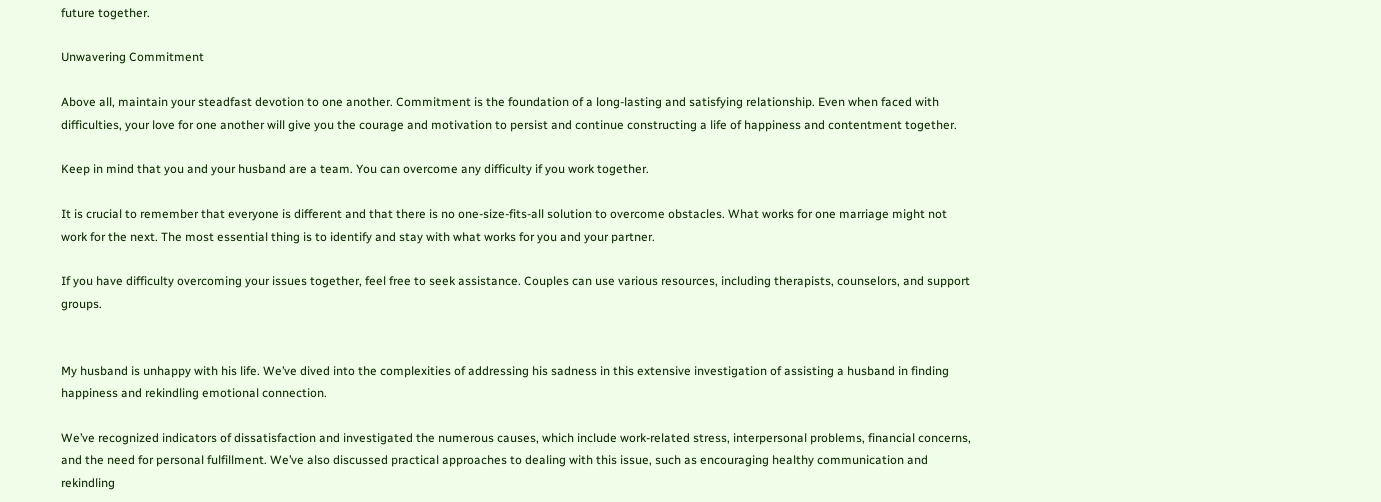future together.

Unwavering Commitment

Above all, maintain your steadfast devotion to one another. Commitment is the foundation of a long-lasting and satisfying relationship. Even when faced with difficulties, your love for one another will give you the courage and motivation to persist and continue constructing a life of happiness and contentment together.

Keep in mind that you and your husband are a team. You can overcome any difficulty if you work together.

It is crucial to remember that everyone is different and that there is no one-size-fits-all solution to overcome obstacles. What works for one marriage might not work for the next. The most essential thing is to identify and stay with what works for you and your partner.

If you have difficulty overcoming your issues together, feel free to seek assistance. Couples can use various resources, including therapists, counselors, and support groups.


My husband is unhappy with his life. We’ve dived into the complexities of addressing his sadness in this extensive investigation of assisting a husband in finding happiness and rekindling emotional connection.

We’ve recognized indicators of dissatisfaction and investigated the numerous causes, which include work-related stress, interpersonal problems, financial concerns, and the need for personal fulfillment. We’ve also discussed practical approaches to dealing with this issue, such as encouraging healthy communication and rekindling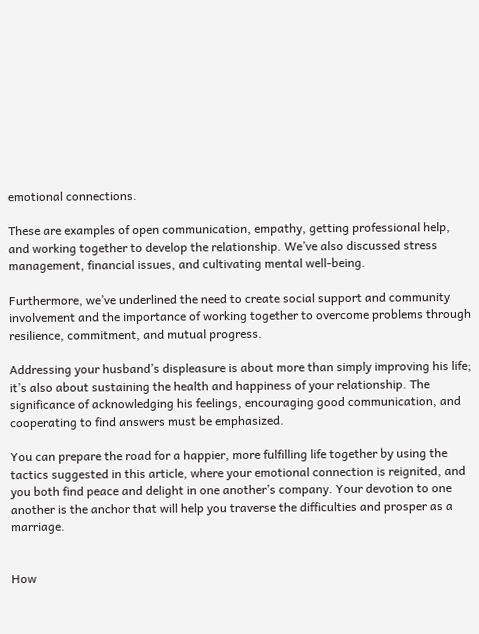emotional connections.

These are examples of open communication, empathy, getting professional help, and working together to develop the relationship. We’ve also discussed stress management, financial issues, and cultivating mental well-being.

Furthermore, we’ve underlined the need to create social support and community involvement and the importance of working together to overcome problems through resilience, commitment, and mutual progress.

Addressing your husband’s displeasure is about more than simply improving his life; it’s also about sustaining the health and happiness of your relationship. The significance of acknowledging his feelings, encouraging good communication, and cooperating to find answers must be emphasized.

You can prepare the road for a happier, more fulfilling life together by using the tactics suggested in this article, where your emotional connection is reignited, and you both find peace and delight in one another’s company. Your devotion to one another is the anchor that will help you traverse the difficulties and prosper as a marriage.


How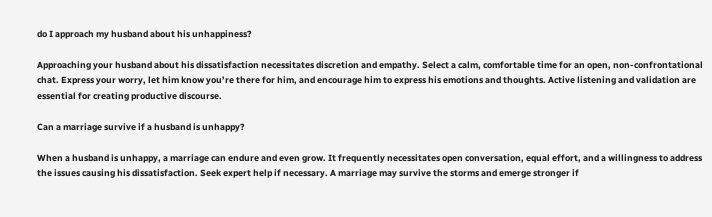do I approach my husband about his unhappiness?

Approaching your husband about his dissatisfaction necessitates discretion and empathy. Select a calm, comfortable time for an open, non-confrontational chat. Express your worry, let him know you’re there for him, and encourage him to express his emotions and thoughts. Active listening and validation are essential for creating productive discourse.

Can a marriage survive if a husband is unhappy?

When a husband is unhappy, a marriage can endure and even grow. It frequently necessitates open conversation, equal effort, and a willingness to address the issues causing his dissatisfaction. Seek expert help if necessary. A marriage may survive the storms and emerge stronger if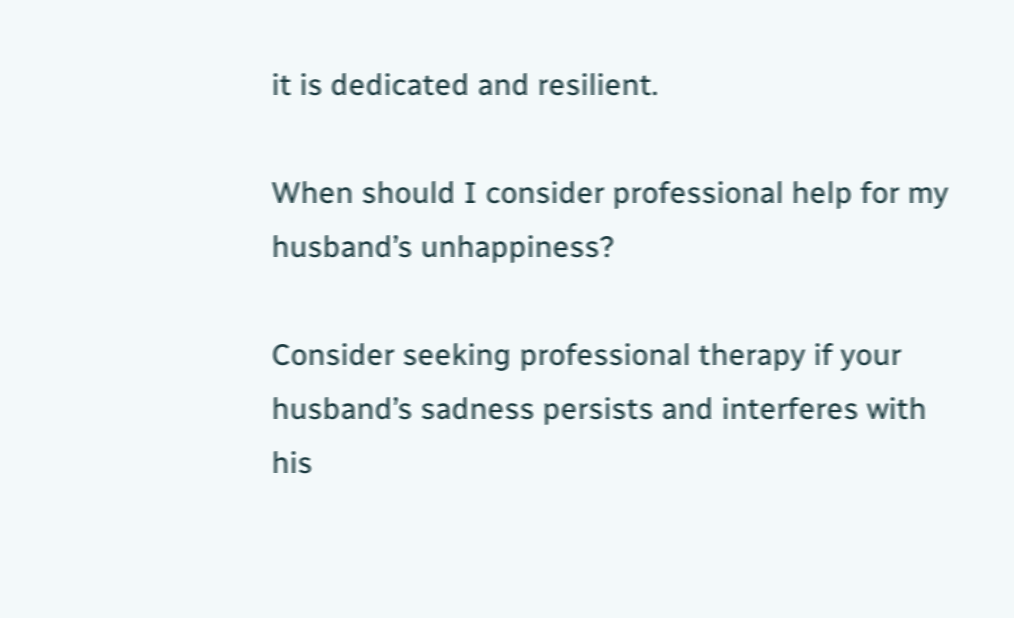it is dedicated and resilient.

When should I consider professional help for my husband’s unhappiness?

Consider seeking professional therapy if your husband’s sadness persists and interferes with his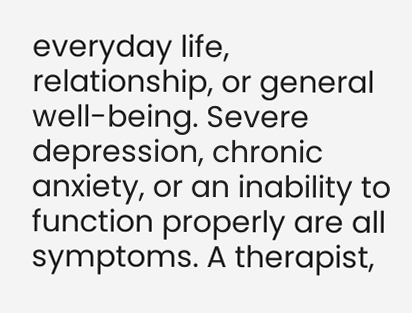everyday life, relationship, or general well-being. Severe depression, chronic anxiety, or an inability to function properly are all symptoms. A therapist,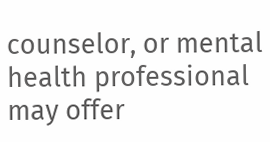counselor, or mental health professional may offer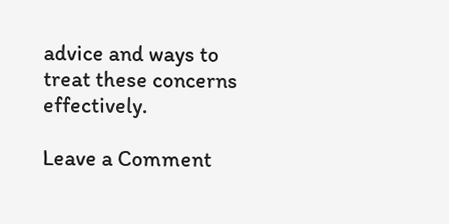advice and ways to treat these concerns effectively.

Leave a Comment